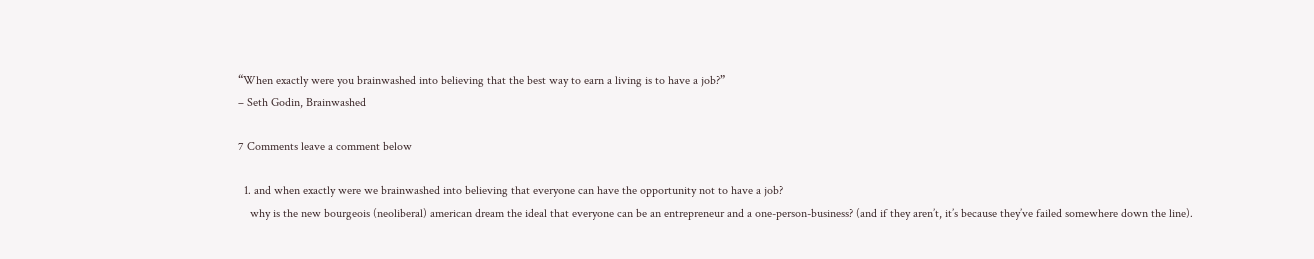“When exactly were you brainwashed into believing that the best way to earn a living is to have a job?”
– Seth Godin, Brainwashed

7 Comments leave a comment below

  1. and when exactly were we brainwashed into believing that everyone can have the opportunity not to have a job?
    why is the new bourgeois (neoliberal) american dream the ideal that everyone can be an entrepreneur and a one-person-business? (and if they aren’t, it’s because they’ve failed somewhere down the line).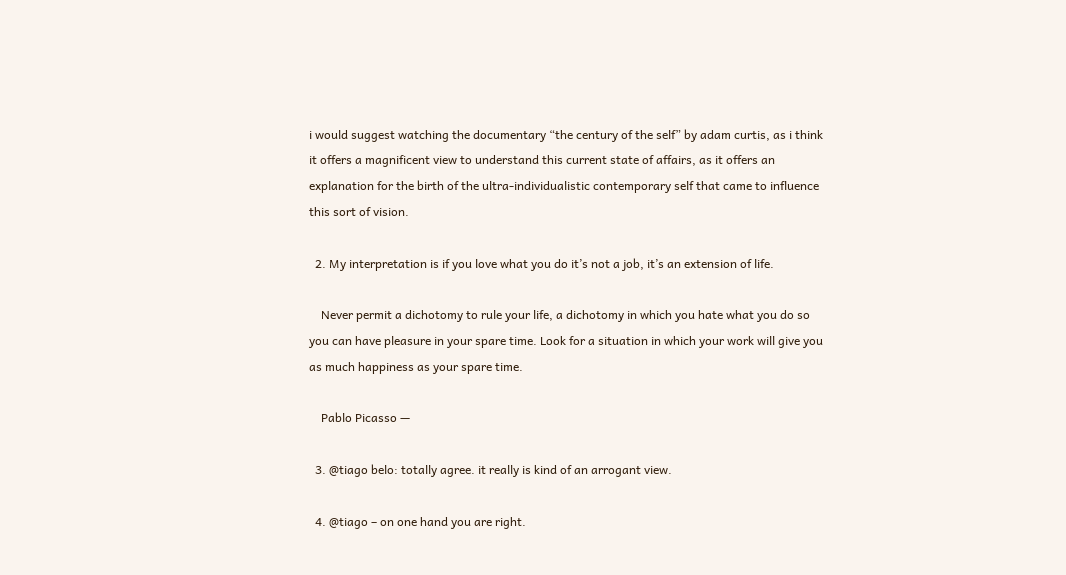i would suggest watching the documentary “the century of the self” by adam curtis, as i think it offers a magnificent view to understand this current state of affairs, as it offers an explanation for the birth of the ultra-individualistic contemporary self that came to influence this sort of vision.

  2. My interpretation is if you love what you do it’s not a job, it’s an extension of life.

    Never permit a dichotomy to rule your life, a dichotomy in which you hate what you do so you can have pleasure in your spare time. Look for a situation in which your work will give you as much happiness as your spare time.

    Pablo Picasso —

  3. @tiago belo: totally agree. it really is kind of an arrogant view.

  4. @tiago – on one hand you are right.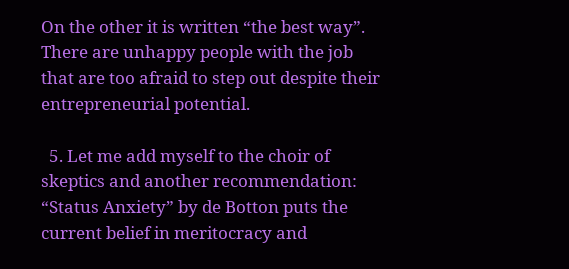On the other it is written “the best way”. There are unhappy people with the job that are too afraid to step out despite their entrepreneurial potential.

  5. Let me add myself to the choir of skeptics and another recommendation: “Status Anxiety” by de Botton puts the current belief in meritocracy and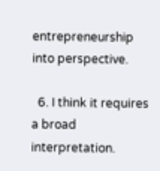entrepreneurship into perspective.

  6. I think it requires a broad interpretation.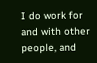I do work for and with other people, and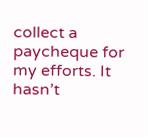collect a paycheque for my efforts. It hasn’t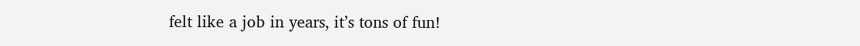felt like a job in years, it’s tons of fun!